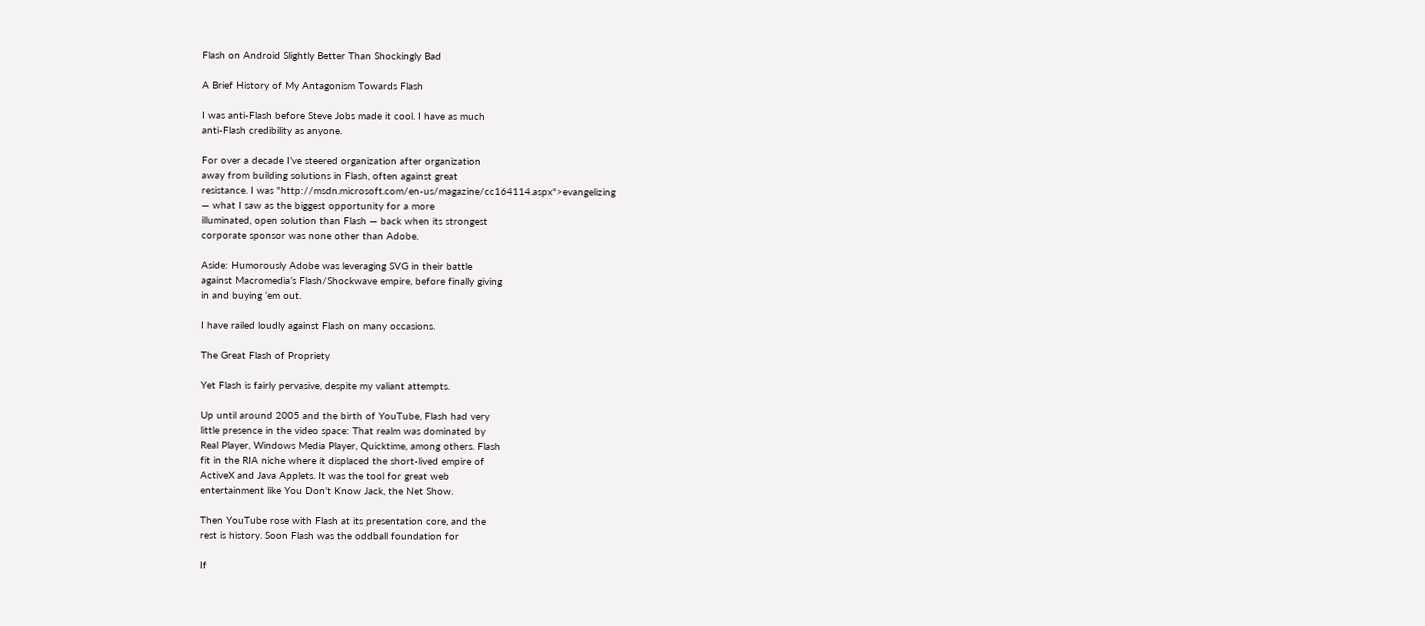Flash on Android Slightly Better Than Shockingly Bad

A Brief History of My Antagonism Towards Flash

I was anti-Flash before Steve Jobs made it cool. I have as much
anti-Flash credibility as anyone.

For over a decade I’ve steered organization after organization
away from building solutions in Flash, often against great
resistance. I was "http://msdn.microsoft.com/en-us/magazine/cc164114.aspx">evangelizing
— what I saw as the biggest opportunity for a more
illuminated, open solution than Flash — back when its strongest
corporate sponsor was none other than Adobe.

Aside: Humorously Adobe was leveraging SVG in their battle
against Macromedia’s Flash/Shockwave empire, before finally giving
in and buying ‘em out.

I have railed loudly against Flash on many occasions.

The Great Flash of Propriety

Yet Flash is fairly pervasive, despite my valiant attempts.

Up until around 2005 and the birth of YouTube, Flash had very
little presence in the video space: That realm was dominated by
Real Player, Windows Media Player, Quicktime, among others. Flash
fit in the RIA niche where it displaced the short-lived empire of
ActiveX and Java Applets. It was the tool for great web
entertainment like You Don’t Know Jack, the Net Show.

Then YouTube rose with Flash at its presentation core, and the
rest is history. Soon Flash was the oddball foundation for

If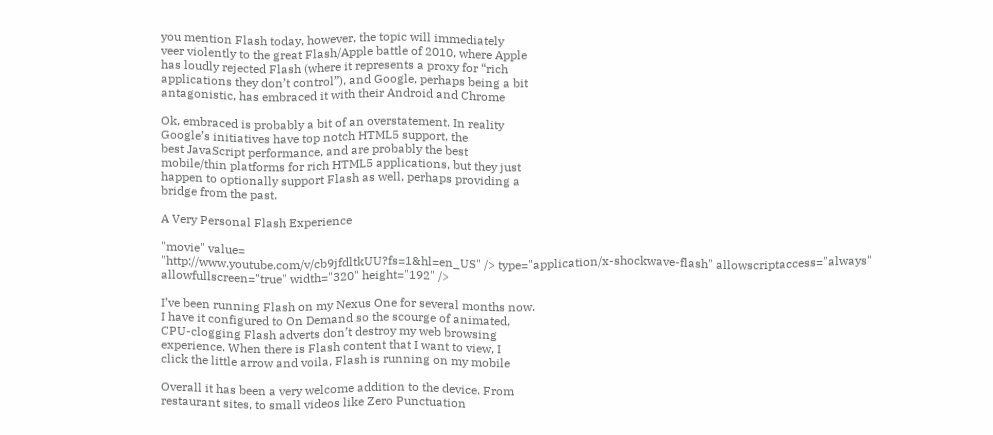you mention Flash today, however, the topic will immediately
veer violently to the great Flash/Apple battle of 2010, where Apple
has loudly rejected Flash (where it represents a proxy for “rich
applications they don’t control”), and Google, perhaps being a bit
antagonistic, has embraced it with their Android and Chrome

Ok, embraced is probably a bit of an overstatement. In reality
Google’s initiatives have top notch HTML5 support, the
best JavaScript performance, and are probably the best
mobile/thin platforms for rich HTML5 applications, but they just
happen to optionally support Flash as well, perhaps providing a
bridge from the past.

A Very Personal Flash Experience

"movie" value=
"http://www.youtube.com/v/cb9jfdltkUU?fs=1&hl=en_US" /> type="application/x-shockwave-flash" allowscriptaccess="always"
allowfullscreen="true" width="320" height="192" />

I’ve been running Flash on my Nexus One for several months now.
I have it configured to On Demand so the scourge of animated,
CPU-clogging Flash adverts don’t destroy my web browsing
experience. When there is Flash content that I want to view, I
click the little arrow and voila, Flash is running on my mobile

Overall it has been a very welcome addition to the device. From
restaurant sites, to small videos like Zero Punctuation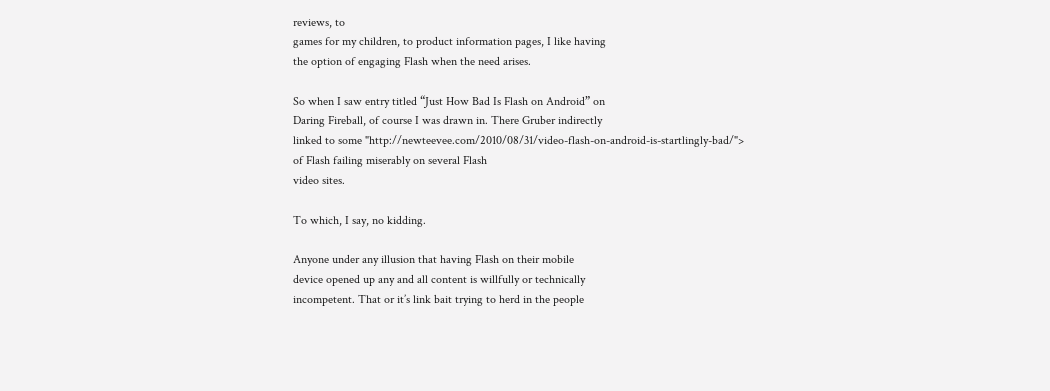reviews, to
games for my children, to product information pages, I like having
the option of engaging Flash when the need arises.

So when I saw entry titled “Just How Bad Is Flash on Android” on
Daring Fireball, of course I was drawn in. There Gruber indirectly
linked to some "http://newteevee.com/2010/08/31/video-flash-on-android-is-startlingly-bad/">
of Flash failing miserably on several Flash
video sites.

To which, I say, no kidding.

Anyone under any illusion that having Flash on their mobile
device opened up any and all content is willfully or technically
incompetent. That or it’s link bait trying to herd in the people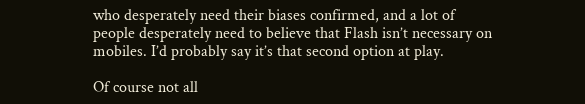who desperately need their biases confirmed, and a lot of
people desperately need to believe that Flash isn’t necessary on
mobiles. I’d probably say it’s that second option at play.

Of course not all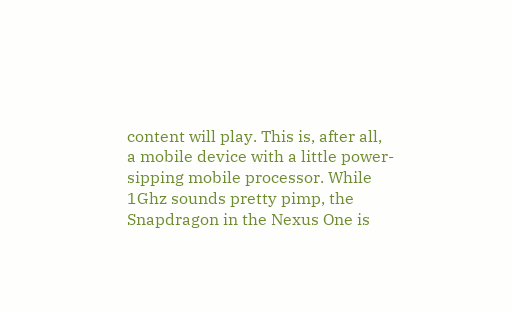content will play. This is, after all,
a mobile device with a little power-sipping mobile processor. While
1Ghz sounds pretty pimp, the Snapdragon in the Nexus One is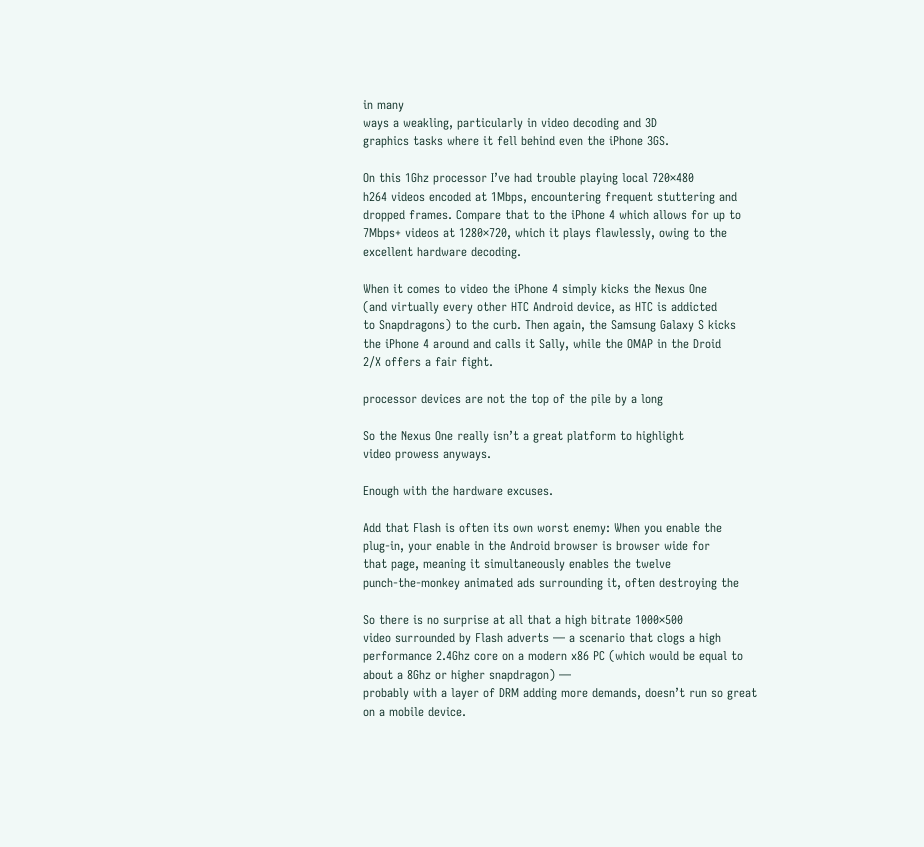in many
ways a weakling, particularly in video decoding and 3D
graphics tasks where it fell behind even the iPhone 3GS.

On this 1Ghz processor I’ve had trouble playing local 720×480
h264 videos encoded at 1Mbps, encountering frequent stuttering and
dropped frames. Compare that to the iPhone 4 which allows for up to
7Mbps+ videos at 1280×720, which it plays flawlessly, owing to the
excellent hardware decoding.

When it comes to video the iPhone 4 simply kicks the Nexus One
(and virtually every other HTC Android device, as HTC is addicted
to Snapdragons) to the curb. Then again, the Samsung Galaxy S kicks
the iPhone 4 around and calls it Sally, while the OMAP in the Droid
2/X offers a fair fight.

processor devices are not the top of the pile by a long

So the Nexus One really isn’t a great platform to highlight
video prowess anyways.

Enough with the hardware excuses.

Add that Flash is often its own worst enemy: When you enable the
plug-in, your enable in the Android browser is browser wide for
that page, meaning it simultaneously enables the twelve
punch-the-monkey animated ads surrounding it, often destroying the

So there is no surprise at all that a high bitrate 1000×500
video surrounded by Flash adverts — a scenario that clogs a high performance 2.4Ghz core on a modern x86 PC (which would be equal to about a 8Ghz or higher snapdragon) —
probably with a layer of DRM adding more demands, doesn’t run so great on a mobile device.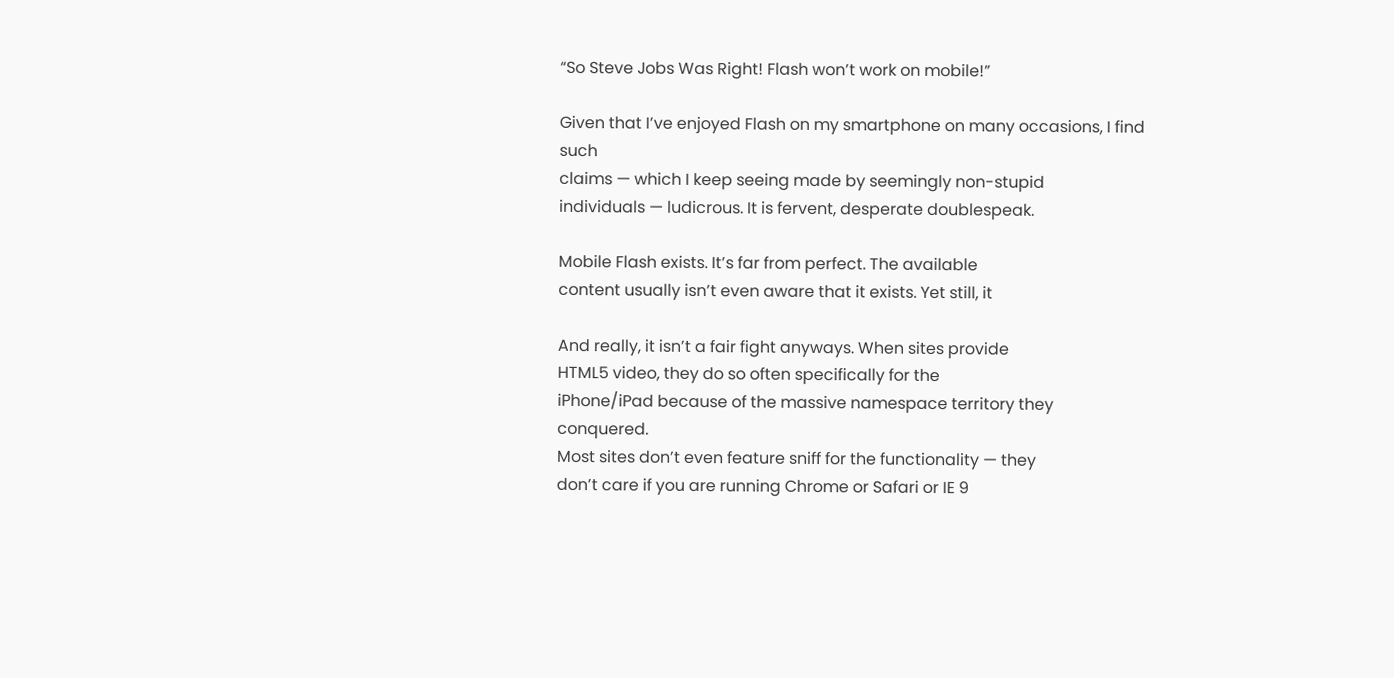“So Steve Jobs Was Right! Flash won’t work on mobile!”

Given that I’ve enjoyed Flash on my smartphone on many occasions, I find such
claims — which I keep seeing made by seemingly non-stupid
individuals — ludicrous. It is fervent, desperate doublespeak.

Mobile Flash exists. It’s far from perfect. The available
content usually isn’t even aware that it exists. Yet still, it

And really, it isn’t a fair fight anyways. When sites provide
HTML5 video, they do so often specifically for the
iPhone/iPad because of the massive namespace territory they conquered.
Most sites don’t even feature sniff for the functionality — they
don’t care if you are running Chrome or Safari or IE 9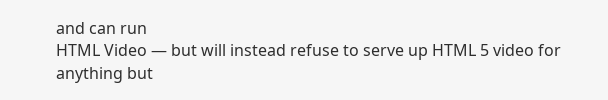and can run
HTML Video — but will instead refuse to serve up HTML 5 video for
anything but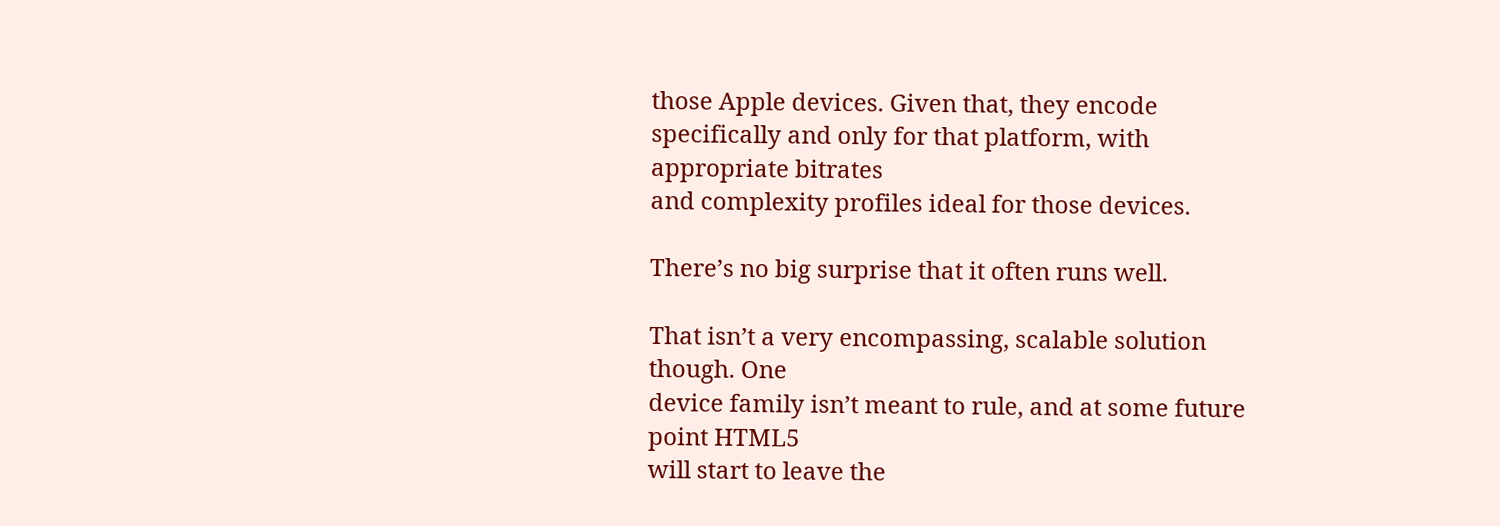those Apple devices. Given that, they encode
specifically and only for that platform, with appropriate bitrates
and complexity profiles ideal for those devices.

There’s no big surprise that it often runs well.

That isn’t a very encompassing, scalable solution though. One
device family isn’t meant to rule, and at some future point HTML5
will start to leave the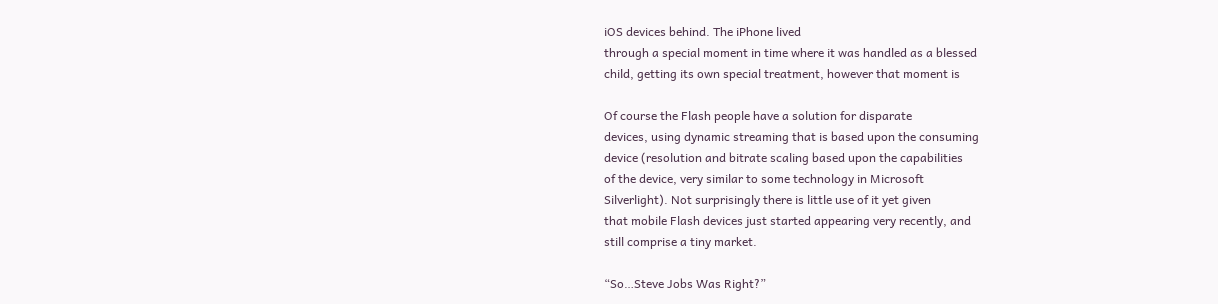iOS devices behind. The iPhone lived
through a special moment in time where it was handled as a blessed
child, getting its own special treatment, however that moment is

Of course the Flash people have a solution for disparate
devices, using dynamic streaming that is based upon the consuming
device (resolution and bitrate scaling based upon the capabilities
of the device, very similar to some technology in Microsoft
Silverlight). Not surprisingly there is little use of it yet given
that mobile Flash devices just started appearing very recently, and
still comprise a tiny market.

“So…Steve Jobs Was Right?”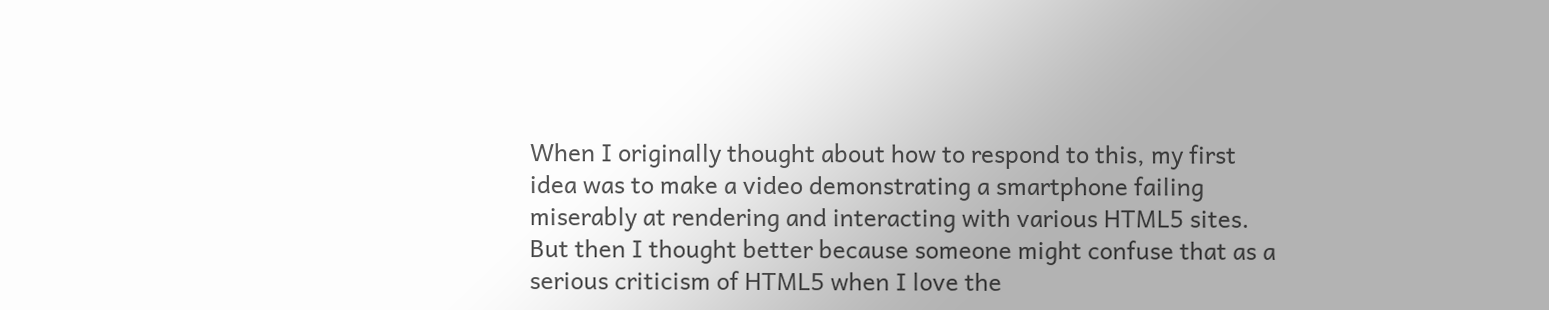When I originally thought about how to respond to this, my first
idea was to make a video demonstrating a smartphone failing
miserably at rendering and interacting with various HTML5 sites.
But then I thought better because someone might confuse that as a
serious criticism of HTML5 when I love the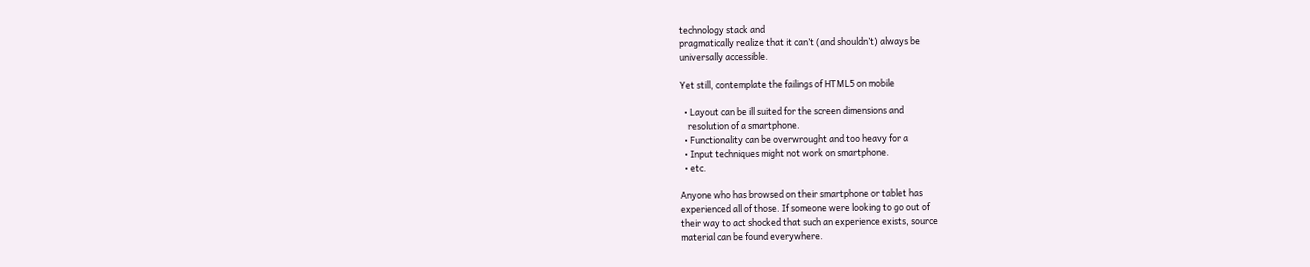technology stack and
pragmatically realize that it can’t (and shouldn’t) always be
universally accessible.

Yet still, contemplate the failings of HTML5 on mobile

  • Layout can be ill suited for the screen dimensions and
    resolution of a smartphone.
  • Functionality can be overwrought and too heavy for a
  • Input techniques might not work on smartphone.
  • etc.

Anyone who has browsed on their smartphone or tablet has
experienced all of those. If someone were looking to go out of
their way to act shocked that such an experience exists, source
material can be found everywhere.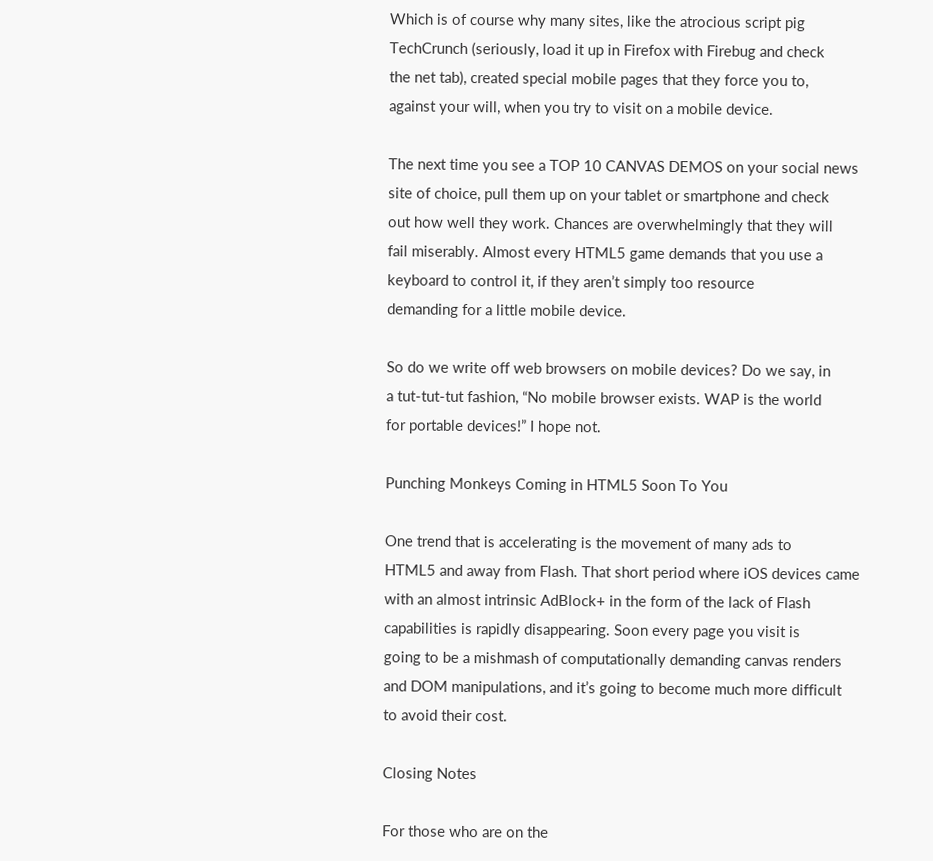Which is of course why many sites, like the atrocious script pig
TechCrunch (seriously, load it up in Firefox with Firebug and check
the net tab), created special mobile pages that they force you to,
against your will, when you try to visit on a mobile device.

The next time you see a TOP 10 CANVAS DEMOS on your social news
site of choice, pull them up on your tablet or smartphone and check
out how well they work. Chances are overwhelmingly that they will
fail miserably. Almost every HTML5 game demands that you use a
keyboard to control it, if they aren’t simply too resource
demanding for a little mobile device.

So do we write off web browsers on mobile devices? Do we say, in
a tut-tut-tut fashion, “No mobile browser exists. WAP is the world
for portable devices!” I hope not.

Punching Monkeys Coming in HTML5 Soon To You

One trend that is accelerating is the movement of many ads to
HTML5 and away from Flash. That short period where iOS devices came
with an almost intrinsic AdBlock+ in the form of the lack of Flash
capabilities is rapidly disappearing. Soon every page you visit is
going to be a mishmash of computationally demanding canvas renders
and DOM manipulations, and it’s going to become much more difficult
to avoid their cost.

Closing Notes

For those who are on the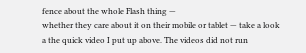fence about the whole Flash thing —
whether they care about it on their mobile or tablet — take a look
a the quick video I put up above. The videos did not run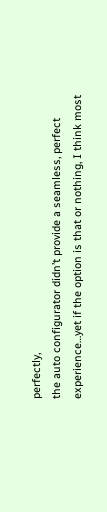perfectly,
the auto configurator didn’t provide a seamless, perfect
experience…yet if the option is that or nothing, I think most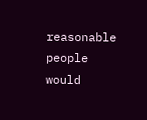reasonable people would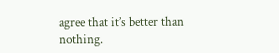agree that it’s better than nothing.